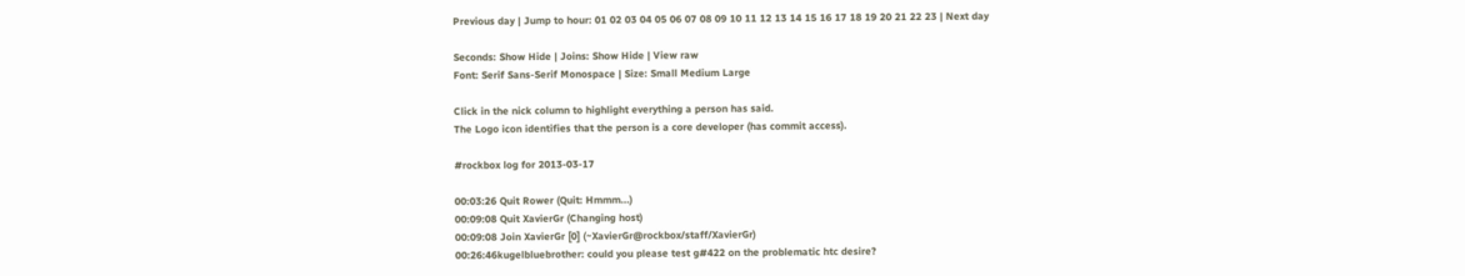Previous day | Jump to hour: 01 02 03 04 05 06 07 08 09 10 11 12 13 14 15 16 17 18 19 20 21 22 23 | Next day

Seconds: Show Hide | Joins: Show Hide | View raw
Font: Serif Sans-Serif Monospace | Size: Small Medium Large

Click in the nick column to highlight everything a person has said.
The Logo icon identifies that the person is a core developer (has commit access).

#rockbox log for 2013-03-17

00:03:26 Quit Rower (Quit: Hmmm...)
00:09:08 Quit XavierGr (Changing host)
00:09:08 Join XavierGr [0] (~XavierGr@rockbox/staff/XavierGr)
00:26:46kugelbluebrother: could you please test g#422 on the problematic htc desire?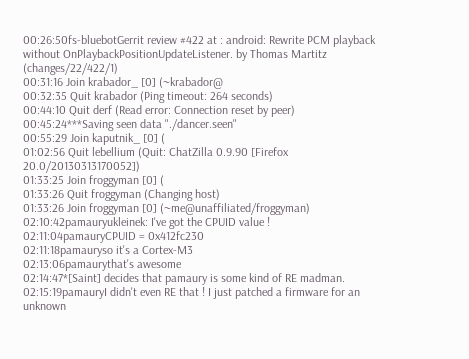00:26:50fs-bluebotGerrit review #422 at : android: Rewrite PCM playback without OnPlaybackPositionUpdateListener. by Thomas Martitz (changes/22/422/1)
00:31:16 Join krabador_ [0] (~krabador@
00:32:35 Quit krabador (Ping timeout: 264 seconds)
00:44:10 Quit derf (Read error: Connection reset by peer)
00:45:24***Saving seen data "./dancer.seen"
00:55:29 Join kaputnik_ [0] (
01:02:56 Quit lebellium (Quit: ChatZilla 0.9.90 [Firefox 20.0/20130313170052])
01:33:25 Join froggyman [0] (
01:33:26 Quit froggyman (Changing host)
01:33:26 Join froggyman [0] (~me@unaffiliated/froggyman)
02:10:42pamauryukleinek: I've got the CPUID value !
02:11:04pamauryCPUID = 0x412fc230
02:11:18pamauryso it's a Cortex-M3
02:13:06pamaurythat's awesome
02:14:47*[Saint] decides that pamaury is some kind of RE madman.
02:15:19pamauryI didn't even RE that ! I just patched a firmware for an unknown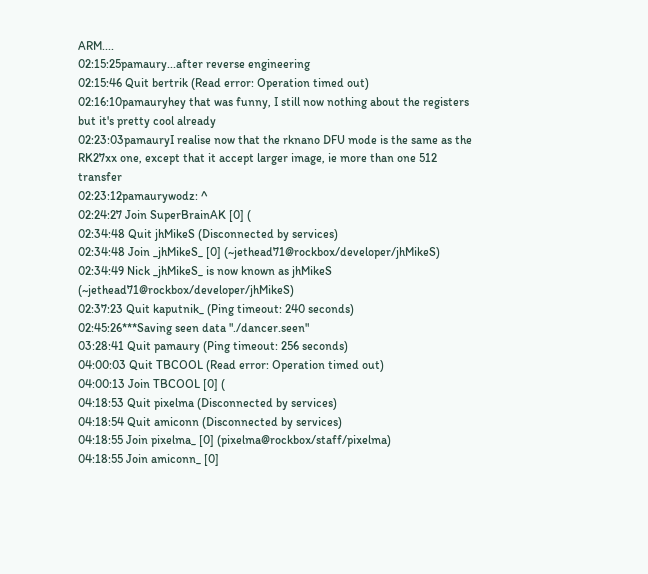ARM....
02:15:25pamaury...after reverse engineering
02:15:46 Quit bertrik (Read error: Operation timed out)
02:16:10pamauryhey that was funny, I still now nothing about the registers but it's pretty cool already
02:23:03pamauryI realise now that the rknano DFU mode is the same as the RK27xx one, except that it accept larger image, ie more than one 512 transfer
02:23:12pamaurywodz: ^
02:24:27 Join SuperBrainAK [0] (
02:34:48 Quit jhMikeS (Disconnected by services)
02:34:48 Join _jhMikeS_ [0] (~jethead71@rockbox/developer/jhMikeS)
02:34:49 Nick _jhMikeS_ is now known as jhMikeS (~jethead71@rockbox/developer/jhMikeS)
02:37:23 Quit kaputnik_ (Ping timeout: 240 seconds)
02:45:26***Saving seen data "./dancer.seen"
03:28:41 Quit pamaury (Ping timeout: 256 seconds)
04:00:03 Quit TBCOOL (Read error: Operation timed out)
04:00:13 Join TBCOOL [0] (
04:18:53 Quit pixelma (Disconnected by services)
04:18:54 Quit amiconn (Disconnected by services)
04:18:55 Join pixelma_ [0] (pixelma@rockbox/staff/pixelma)
04:18:55 Join amiconn_ [0]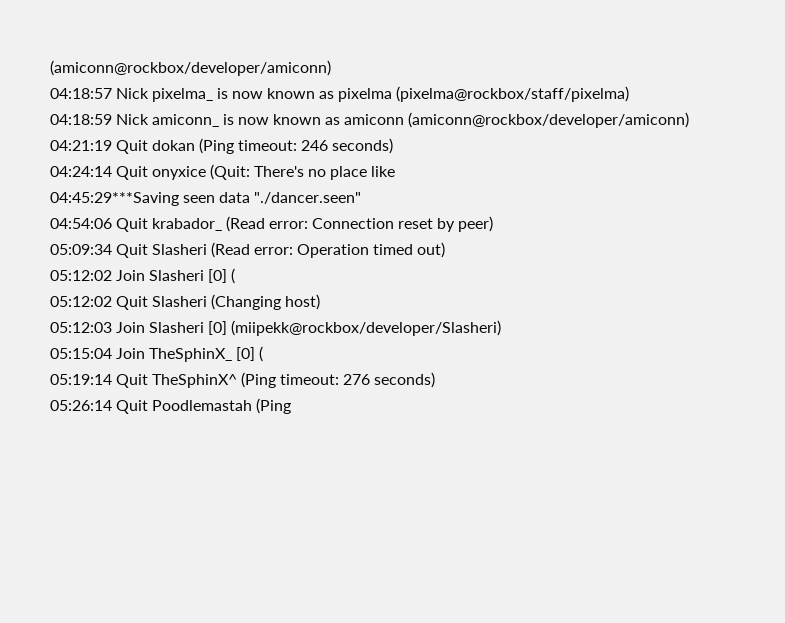(amiconn@rockbox/developer/amiconn)
04:18:57 Nick pixelma_ is now known as pixelma (pixelma@rockbox/staff/pixelma)
04:18:59 Nick amiconn_ is now known as amiconn (amiconn@rockbox/developer/amiconn)
04:21:19 Quit dokan (Ping timeout: 246 seconds)
04:24:14 Quit onyxice (Quit: There's no place like
04:45:29***Saving seen data "./dancer.seen"
04:54:06 Quit krabador_ (Read error: Connection reset by peer)
05:09:34 Quit Slasheri (Read error: Operation timed out)
05:12:02 Join Slasheri [0] (
05:12:02 Quit Slasheri (Changing host)
05:12:03 Join Slasheri [0] (miipekk@rockbox/developer/Slasheri)
05:15:04 Join TheSphinX_ [0] (
05:19:14 Quit TheSphinX^ (Ping timeout: 276 seconds)
05:26:14 Quit Poodlemastah (Ping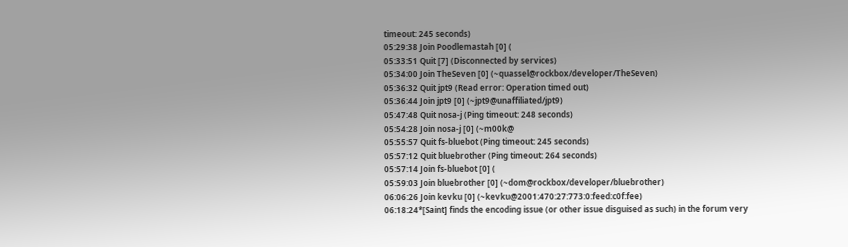timeout: 245 seconds)
05:29:38 Join Poodlemastah [0] (
05:33:51 Quit [7] (Disconnected by services)
05:34:00 Join TheSeven [0] (~quassel@rockbox/developer/TheSeven)
05:36:32 Quit jpt9 (Read error: Operation timed out)
05:36:44 Join jpt9 [0] (~jpt9@unaffiliated/jpt9)
05:47:48 Quit nosa-j (Ping timeout: 248 seconds)
05:54:28 Join nosa-j [0] (~m00k@
05:55:57 Quit fs-bluebot (Ping timeout: 245 seconds)
05:57:12 Quit bluebrother (Ping timeout: 264 seconds)
05:57:14 Join fs-bluebot [0] (
05:59:03 Join bluebrother [0] (~dom@rockbox/developer/bluebrother)
06:06:26 Join kevku [0] (~kevku@2001:470:27:773:0:feed:c0f:fee)
06:18:24*[Saint] finds the encoding issue (or other issue disguised as such) in the forum very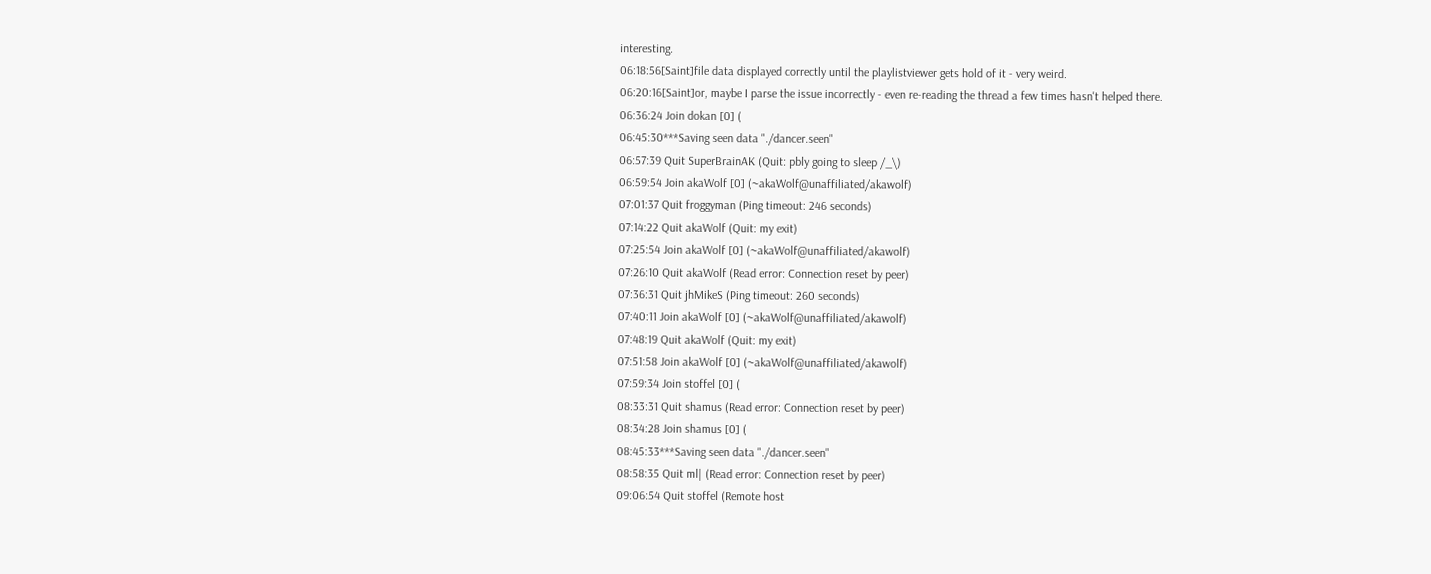interesting.
06:18:56[Saint]file data displayed correctly until the playlistviewer gets hold of it - very weird.
06:20:16[Saint]or, maybe I parse the issue incorrectly - even re-reading the thread a few times hasn't helped there.
06:36:24 Join dokan [0] (
06:45:30***Saving seen data "./dancer.seen"
06:57:39 Quit SuperBrainAK (Quit: pbly going to sleep /_\)
06:59:54 Join akaWolf [0] (~akaWolf@unaffiliated/akawolf)
07:01:37 Quit froggyman (Ping timeout: 246 seconds)
07:14:22 Quit akaWolf (Quit: my exit)
07:25:54 Join akaWolf [0] (~akaWolf@unaffiliated/akawolf)
07:26:10 Quit akaWolf (Read error: Connection reset by peer)
07:36:31 Quit jhMikeS (Ping timeout: 260 seconds)
07:40:11 Join akaWolf [0] (~akaWolf@unaffiliated/akawolf)
07:48:19 Quit akaWolf (Quit: my exit)
07:51:58 Join akaWolf [0] (~akaWolf@unaffiliated/akawolf)
07:59:34 Join stoffel [0] (
08:33:31 Quit shamus (Read error: Connection reset by peer)
08:34:28 Join shamus [0] (
08:45:33***Saving seen data "./dancer.seen"
08:58:35 Quit ml| (Read error: Connection reset by peer)
09:06:54 Quit stoffel (Remote host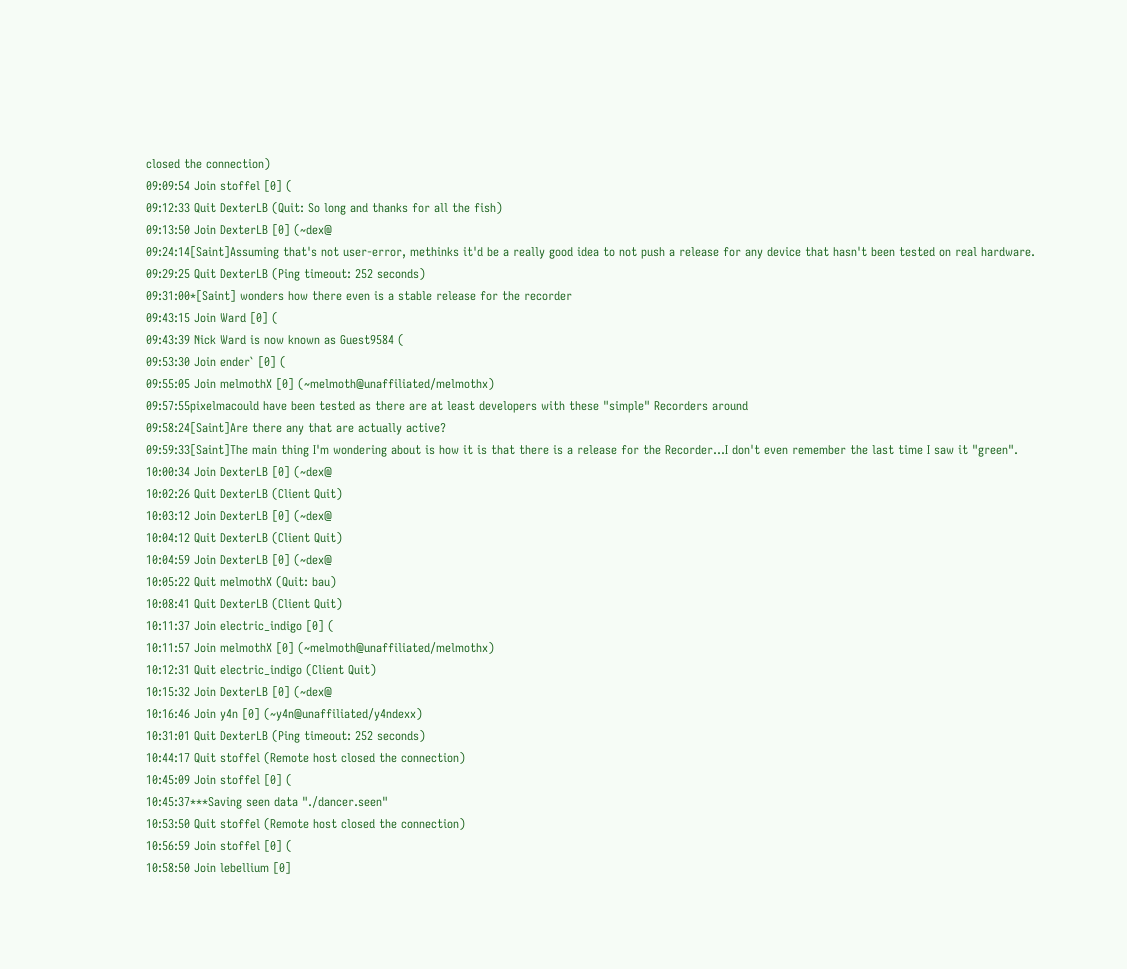closed the connection)
09:09:54 Join stoffel [0] (
09:12:33 Quit DexterLB (Quit: So long and thanks for all the fish)
09:13:50 Join DexterLB [0] (~dex@
09:24:14[Saint]Assuming that's not user-error, methinks it'd be a really good idea to not push a release for any device that hasn't been tested on real hardware.
09:29:25 Quit DexterLB (Ping timeout: 252 seconds)
09:31:00*[Saint] wonders how there even is a stable release for the recorder
09:43:15 Join Ward [0] (
09:43:39 Nick Ward is now known as Guest9584 (
09:53:30 Join ender` [0] (
09:55:05 Join melmothX [0] (~melmoth@unaffiliated/melmothx)
09:57:55pixelmacould have been tested as there are at least developers with these "simple" Recorders around
09:58:24[Saint]Are there any that are actually active?
09:59:33[Saint]The main thing I'm wondering about is how it is that there is a release for the Recorder...I don't even remember the last time I saw it "green".
10:00:34 Join DexterLB [0] (~dex@
10:02:26 Quit DexterLB (Client Quit)
10:03:12 Join DexterLB [0] (~dex@
10:04:12 Quit DexterLB (Client Quit)
10:04:59 Join DexterLB [0] (~dex@
10:05:22 Quit melmothX (Quit: bau)
10:08:41 Quit DexterLB (Client Quit)
10:11:37 Join electric_indigo [0] (
10:11:57 Join melmothX [0] (~melmoth@unaffiliated/melmothx)
10:12:31 Quit electric_indigo (Client Quit)
10:15:32 Join DexterLB [0] (~dex@
10:16:46 Join y4n [0] (~y4n@unaffiliated/y4ndexx)
10:31:01 Quit DexterLB (Ping timeout: 252 seconds)
10:44:17 Quit stoffel (Remote host closed the connection)
10:45:09 Join stoffel [0] (
10:45:37***Saving seen data "./dancer.seen"
10:53:50 Quit stoffel (Remote host closed the connection)
10:56:59 Join stoffel [0] (
10:58:50 Join lebellium [0]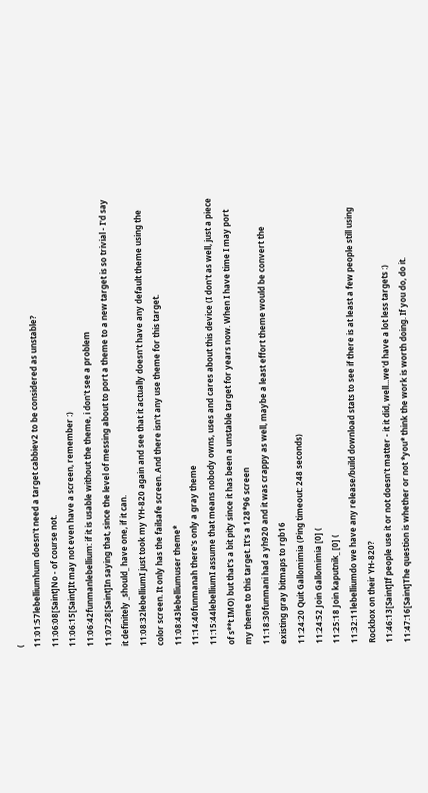(
11:01:57lebelliumhum doesn't need a target cabbiev2 to be considered as unstable?
11:06:08[Saint]No - of course not.
11:06:15[Saint]It may not even have a screen, remember :)
11:06:42funmanlebellium: if it is usable without the theme, i don't see a problem
11:07:28[Saint]In saying that, since the level of messing about to port a theme to a new target is so trivial - I'd say it definitely _should_ have one, if it can.
11:08:32lebelliumI just took my YH-820 again and see that it actually doesn't have any default theme using the color screen. It only has the failsafe screen. And there isn't any use theme for this target.
11:08:43lebelliumuser theme*
11:14:40funmanah there's only a gray theme
11:15:44lebelliumI assume that means nobody owns, uses and cares about this device (I don't as well, just a piece of s**t IMO) but that's a bit pity since it has been a unstable target for years now. When I have time I may port my theme to this target. It's a 128*96 screen
11:18:30funmani had a yh920 and it was crappy as well, maybe a least effort theme would be convert the existing gray bitmaps to rgb16
11:24:20 Quit Gallomimia (Ping timeout: 248 seconds)
11:24:52 Join Gallomimia [0] (
11:25:18 Join kaputnik_ [0] (
11:32:11lebelliumdo we have any release/build download stats to see if there is at least a few people still using Rockbox on their YH-820?
11:46:13[Saint]If people use it or not doesn't matter - it it did, well...we'd have a lot less targets :)
11:47:16[Saint]The question is whether or not *you* think the work is worth doing. If you do, do it.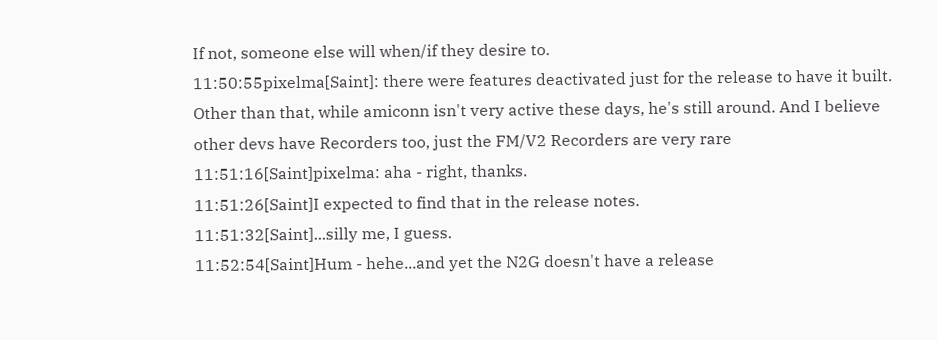If not, someone else will when/if they desire to.
11:50:55pixelma[Saint]: there were features deactivated just for the release to have it built. Other than that, while amiconn isn't very active these days, he's still around. And I believe other devs have Recorders too, just the FM/V2 Recorders are very rare
11:51:16[Saint]pixelma: aha - right, thanks.
11:51:26[Saint]I expected to find that in the release notes.
11:51:32[Saint]...silly me, I guess.
11:52:54[Saint]Hum - hehe...and yet the N2G doesn't have a release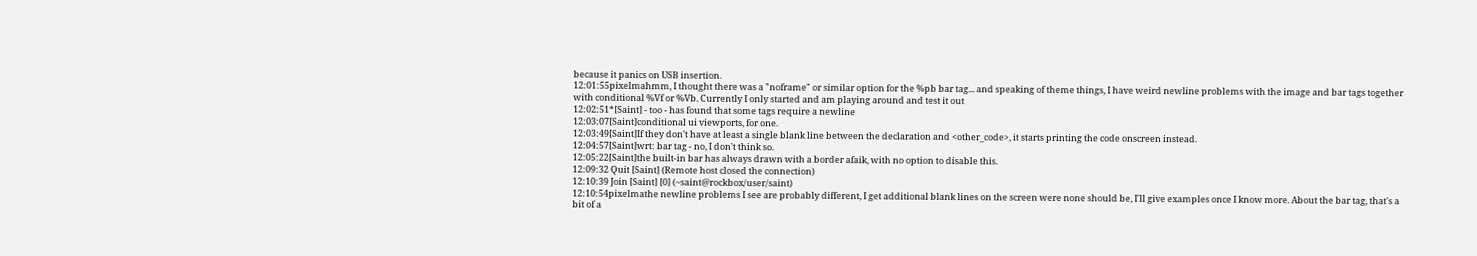because it panics on USB insertion.
12:01:55pixelmahmm, I thought there was a "noframe" or similar option for the %pb bar tag... and speaking of theme things, I have weird newline problems with the image and bar tags together with conditional %Vf or %Vb. Currently I only started and am playing around and test it out
12:02:51*[Saint] - too - has found that some tags require a newline
12:03:07[Saint]conditional ui viewports, for one.
12:03:49[Saint]If they don't have at least a single blank line between the declaration and <other_code>, it starts printing the code onscreen instead.
12:04:57[Saint]wrt: bar tag - no, I don't think so.
12:05:22[Saint]the built-in bar has always drawn with a border afaik, with no option to disable this.
12:09:32 Quit [Saint] (Remote host closed the connection)
12:10:39 Join [Saint] [0] (~saint@rockbox/user/saint)
12:10:54pixelmathe newline problems I see are probably different, I get additional blank lines on the screen were none should be, I'll give examples once I know more. About the bar tag, that's a bit of a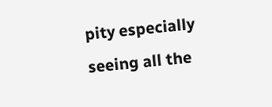pity especially seeing all the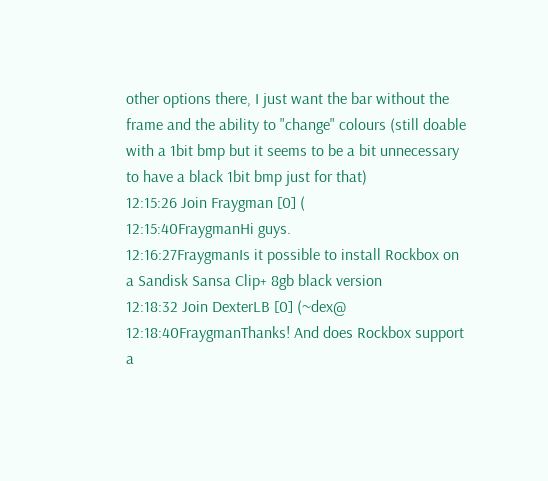other options there, I just want the bar without the frame and the ability to "change" colours (still doable with a 1bit bmp but it seems to be a bit unnecessary to have a black 1bit bmp just for that)
12:15:26 Join Fraygman [0] (
12:15:40FraygmanHi guys.
12:16:27FraygmanIs it possible to install Rockbox on a Sandisk Sansa Clip+ 8gb black version
12:18:32 Join DexterLB [0] (~dex@
12:18:40FraygmanThanks! And does Rockbox support a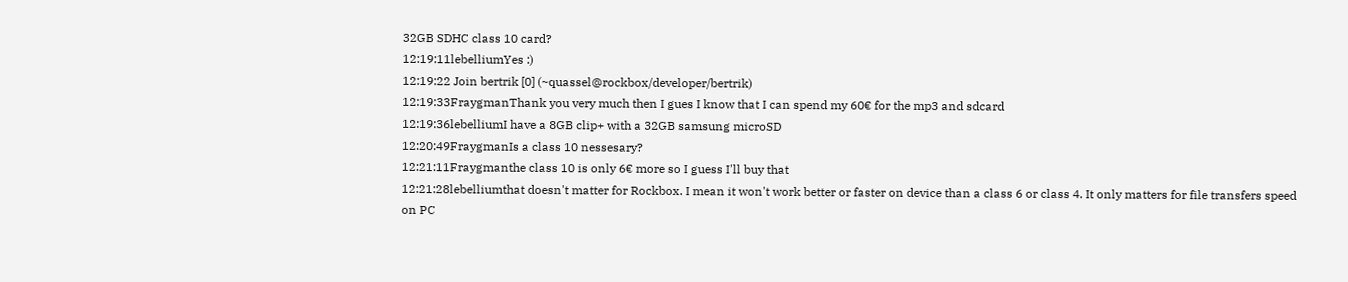32GB SDHC class 10 card?
12:19:11lebelliumYes :)
12:19:22 Join bertrik [0] (~quassel@rockbox/developer/bertrik)
12:19:33FraygmanThank you very much then I gues I know that I can spend my 60€ for the mp3 and sdcard
12:19:36lebelliumI have a 8GB clip+ with a 32GB samsung microSD
12:20:49FraygmanIs a class 10 nessesary?
12:21:11Fraygmanthe class 10 is only 6€ more so I guess I'll buy that
12:21:28lebelliumthat doesn't matter for Rockbox. I mean it won't work better or faster on device than a class 6 or class 4. It only matters for file transfers speed on PC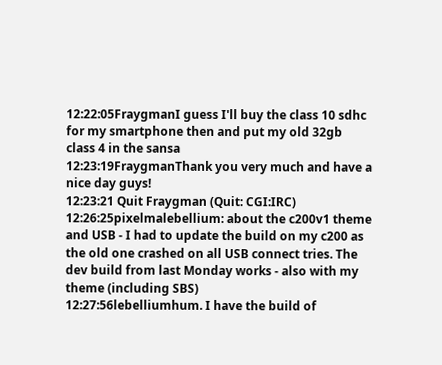12:22:05FraygmanI guess I'll buy the class 10 sdhc for my smartphone then and put my old 32gb class 4 in the sansa
12:23:19FraygmanThank you very much and have a nice day guys!
12:23:21 Quit Fraygman (Quit: CGI:IRC)
12:26:25pixelmalebellium: about the c200v1 theme and USB - I had to update the build on my c200 as the old one crashed on all USB connect tries. The dev build from last Monday works - also with my theme (including SBS)
12:27:56lebelliumhum. I have the build of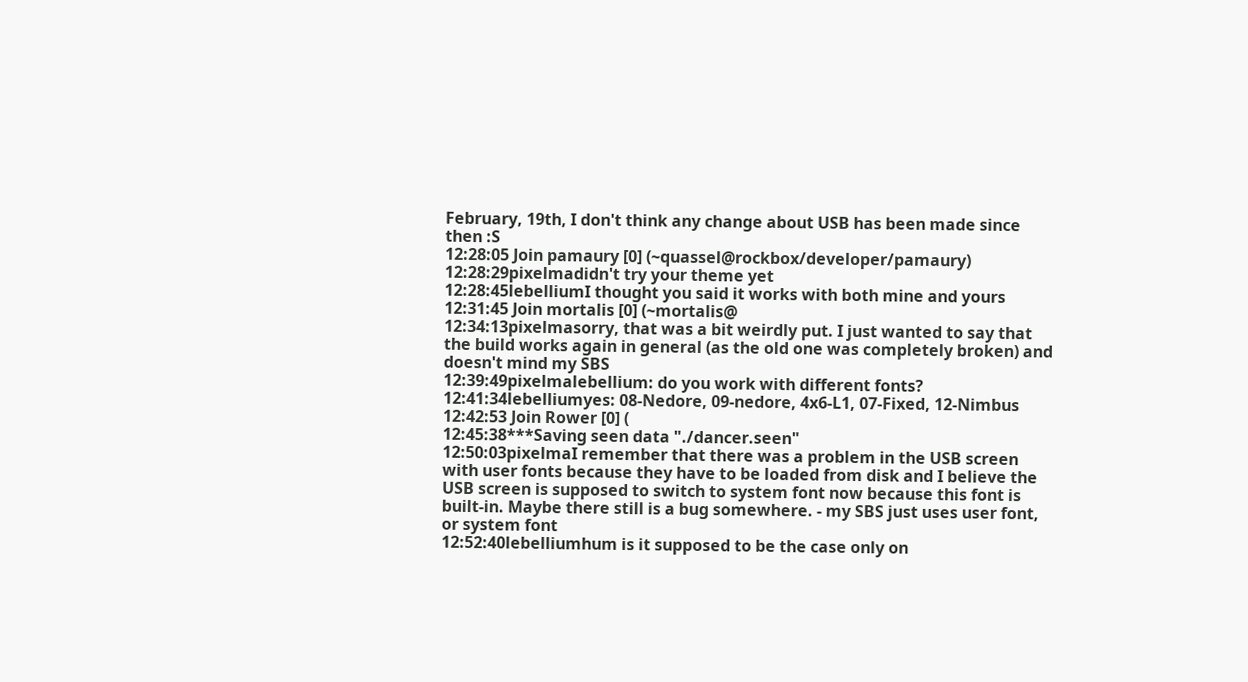February, 19th, I don't think any change about USB has been made since then :S
12:28:05 Join pamaury [0] (~quassel@rockbox/developer/pamaury)
12:28:29pixelmadidn't try your theme yet
12:28:45lebelliumI thought you said it works with both mine and yours
12:31:45 Join mortalis [0] (~mortalis@
12:34:13pixelmasorry, that was a bit weirdly put. I just wanted to say that the build works again in general (as the old one was completely broken) and doesn't mind my SBS
12:39:49pixelmalebellium: do you work with different fonts?
12:41:34lebelliumyes: 08-Nedore, 09-nedore, 4x6-L1, 07-Fixed, 12-Nimbus
12:42:53 Join Rower [0] (
12:45:38***Saving seen data "./dancer.seen"
12:50:03pixelmaI remember that there was a problem in the USB screen with user fonts because they have to be loaded from disk and I believe the USB screen is supposed to switch to system font now because this font is built-in. Maybe there still is a bug somewhere. - my SBS just uses user font, or system font
12:52:40lebelliumhum is it supposed to be the case only on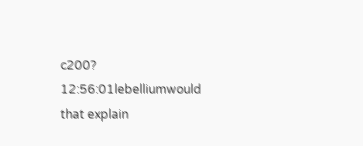c200?
12:56:01lebelliumwould that explain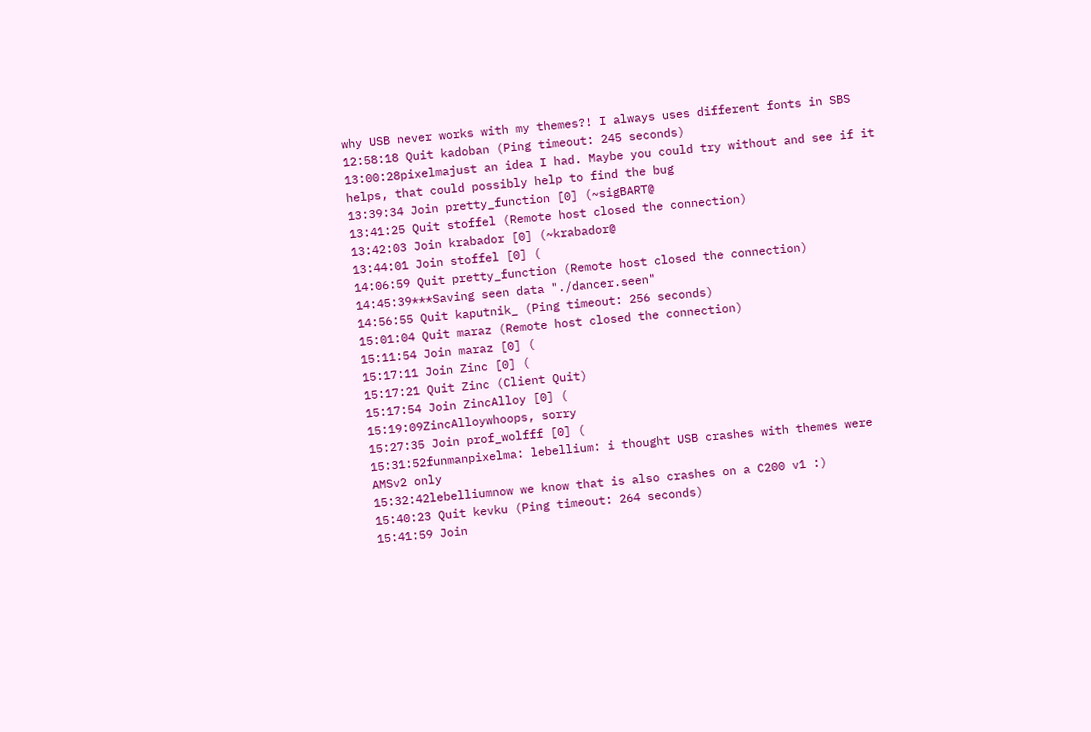why USB never works with my themes?! I always uses different fonts in SBS
12:58:18 Quit kadoban (Ping timeout: 245 seconds)
13:00:28pixelmajust an idea I had. Maybe you could try without and see if it helps, that could possibly help to find the bug
13:39:34 Join pretty_function [0] (~sigBART@
13:41:25 Quit stoffel (Remote host closed the connection)
13:42:03 Join krabador [0] (~krabador@
13:44:01 Join stoffel [0] (
14:06:59 Quit pretty_function (Remote host closed the connection)
14:45:39***Saving seen data "./dancer.seen"
14:56:55 Quit kaputnik_ (Ping timeout: 256 seconds)
15:01:04 Quit maraz (Remote host closed the connection)
15:11:54 Join maraz [0] (
15:17:11 Join Zinc [0] (
15:17:21 Quit Zinc (Client Quit)
15:17:54 Join ZincAlloy [0] (
15:19:09ZincAlloywhoops, sorry
15:27:35 Join prof_wolfff [0] (
15:31:52funmanpixelma: lebellium: i thought USB crashes with themes were AMSv2 only
15:32:42lebelliumnow we know that is also crashes on a C200 v1 :)
15:40:23 Quit kevku (Ping timeout: 264 seconds)
15:41:59 Join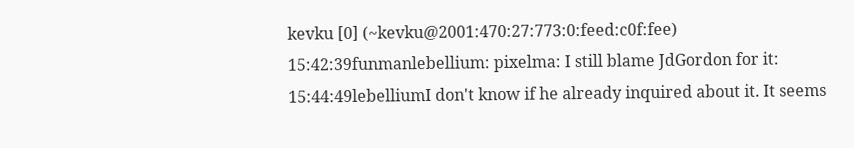kevku [0] (~kevku@2001:470:27:773:0:feed:c0f:fee)
15:42:39funmanlebellium: pixelma: I still blame JdGordon for it:
15:44:49lebelliumI don't know if he already inquired about it. It seems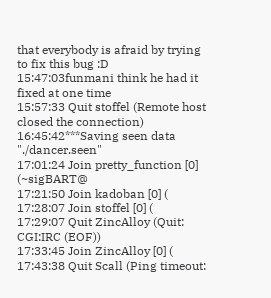that everybody is afraid by trying to fix this bug :D
15:47:03funmani think he had it fixed at one time
15:57:33 Quit stoffel (Remote host closed the connection)
16:45:42***Saving seen data "./dancer.seen"
17:01:24 Join pretty_function [0] (~sigBART@
17:21:50 Join kadoban [0] (
17:28:07 Join stoffel [0] (
17:29:07 Quit ZincAlloy (Quit: CGI:IRC (EOF))
17:33:45 Join ZincAlloy [0] (
17:43:38 Quit Scall (Ping timeout: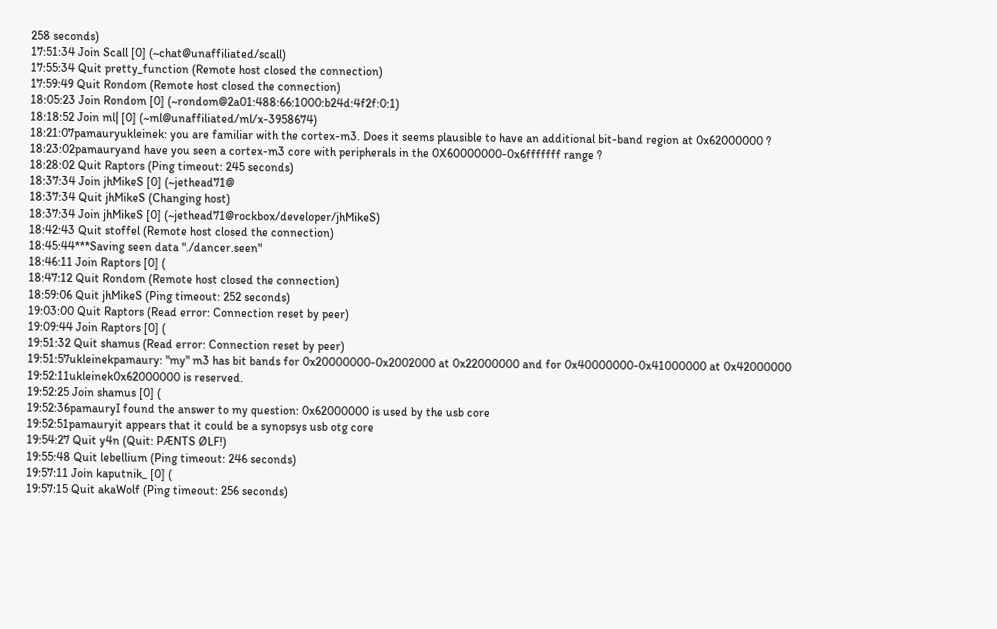258 seconds)
17:51:34 Join Scall [0] (~chat@unaffiliated/scall)
17:55:34 Quit pretty_function (Remote host closed the connection)
17:59:49 Quit Rondom (Remote host closed the connection)
18:05:23 Join Rondom [0] (~rondom@2a01:488:66:1000:b24d:4f2f:0:1)
18:18:52 Join ml| [0] (~ml@unaffiliated/ml/x-3958674)
18:21:07pamauryukleinek: you are familiar with the cortex-m3. Does it seems plausible to have an additional bit-band region at 0x62000000 ?
18:23:02pamauryand have you seen a cortex-m3 core with peripherals in the 0X60000000-0x6fffffff range ?
18:28:02 Quit Raptors (Ping timeout: 245 seconds)
18:37:34 Join jhMikeS [0] (~jethead71@
18:37:34 Quit jhMikeS (Changing host)
18:37:34 Join jhMikeS [0] (~jethead71@rockbox/developer/jhMikeS)
18:42:43 Quit stoffel (Remote host closed the connection)
18:45:44***Saving seen data "./dancer.seen"
18:46:11 Join Raptors [0] (
18:47:12 Quit Rondom (Remote host closed the connection)
18:59:06 Quit jhMikeS (Ping timeout: 252 seconds)
19:03:00 Quit Raptors (Read error: Connection reset by peer)
19:09:44 Join Raptors [0] (
19:51:32 Quit shamus (Read error: Connection reset by peer)
19:51:57ukleinekpamaury: "my" m3 has bit bands for 0x20000000-0x2002000 at 0x22000000 and for 0x40000000-0x41000000 at 0x42000000
19:52:11ukleinek0x62000000 is reserved.
19:52:25 Join shamus [0] (
19:52:36pamauryI found the answer to my question: 0x62000000 is used by the usb core
19:52:51pamauryit appears that it could be a synopsys usb otg core
19:54:27 Quit y4n (Quit: PÆNTS ØLF!)
19:55:48 Quit lebellium (Ping timeout: 246 seconds)
19:57:11 Join kaputnik_ [0] (
19:57:15 Quit akaWolf (Ping timeout: 256 seconds)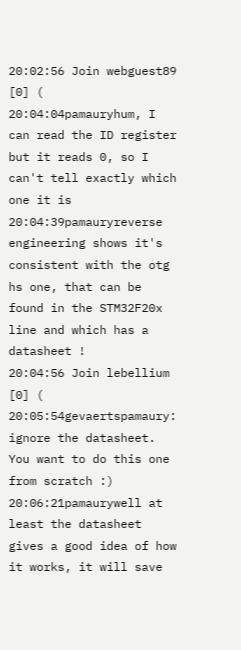20:02:56 Join webguest89 [0] (
20:04:04pamauryhum, I can read the ID register but it reads 0, so I can't tell exactly which one it is
20:04:39pamauryreverse engineering shows it's consistent with the otg hs one, that can be found in the STM32F20x line and which has a datasheet !
20:04:56 Join lebellium [0] (
20:05:54gevaertspamaury: ignore the datasheet. You want to do this one from scratch :)
20:06:21pamaurywell at least the datasheet gives a good idea of how it works, it will save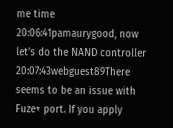me time
20:06:41pamaurygood, now let's do the NAND controller
20:07:43webguest89There seems to be an issue with Fuze+ port. If you apply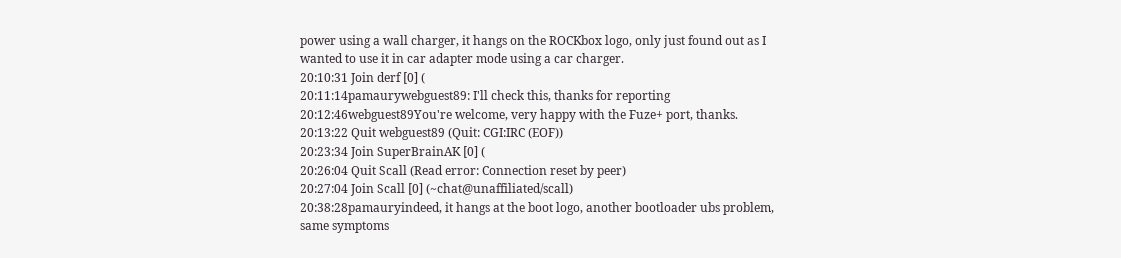power using a wall charger, it hangs on the ROCKbox logo, only just found out as I wanted to use it in car adapter mode using a car charger.
20:10:31 Join derf [0] (
20:11:14pamaurywebguest89: I'll check this, thanks for reporting
20:12:46webguest89You're welcome, very happy with the Fuze+ port, thanks.
20:13:22 Quit webguest89 (Quit: CGI:IRC (EOF))
20:23:34 Join SuperBrainAK [0] (
20:26:04 Quit Scall (Read error: Connection reset by peer)
20:27:04 Join Scall [0] (~chat@unaffiliated/scall)
20:38:28pamauryindeed, it hangs at the boot logo, another bootloader ubs problem, same symptoms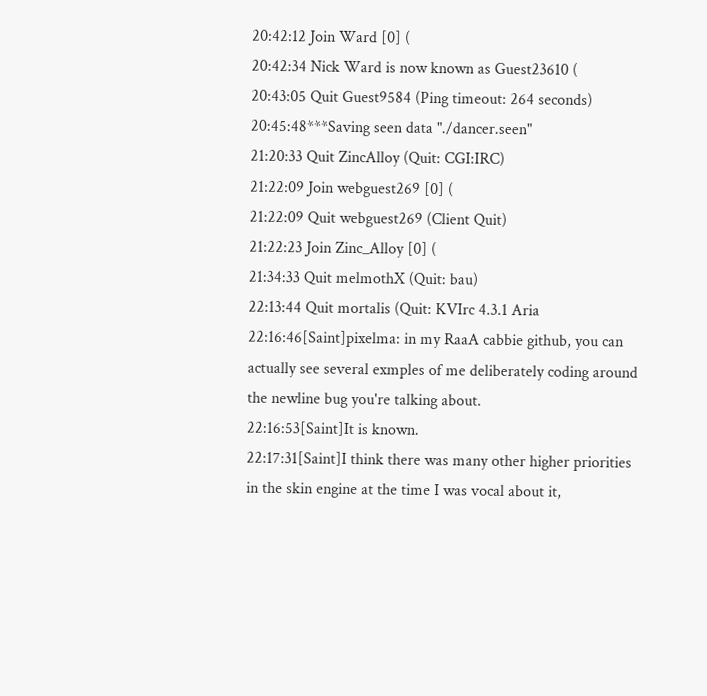20:42:12 Join Ward [0] (
20:42:34 Nick Ward is now known as Guest23610 (
20:43:05 Quit Guest9584 (Ping timeout: 264 seconds)
20:45:48***Saving seen data "./dancer.seen"
21:20:33 Quit ZincAlloy (Quit: CGI:IRC)
21:22:09 Join webguest269 [0] (
21:22:09 Quit webguest269 (Client Quit)
21:22:23 Join Zinc_Alloy [0] (
21:34:33 Quit melmothX (Quit: bau)
22:13:44 Quit mortalis (Quit: KVIrc 4.3.1 Aria
22:16:46[Saint]pixelma: in my RaaA cabbie github, you can actually see several exmples of me deliberately coding around the newline bug you're talking about.
22:16:53[Saint]It is known.
22:17:31[Saint]I think there was many other higher priorities in the skin engine at the time I was vocal about it,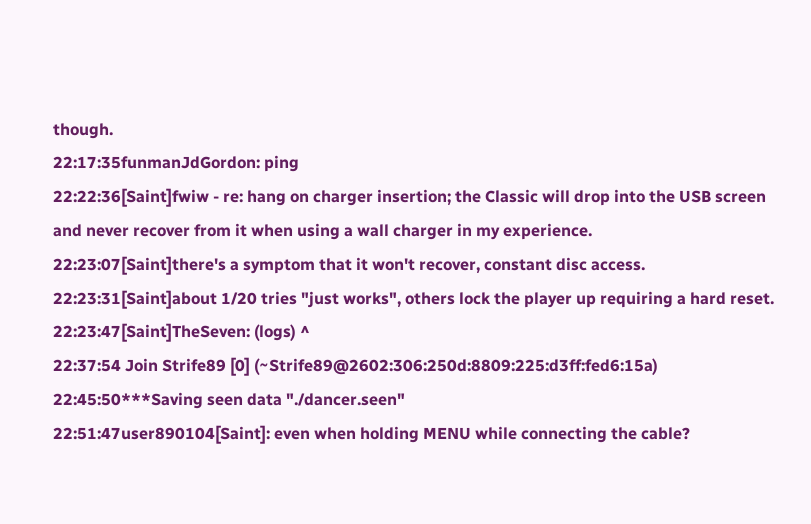though.
22:17:35funmanJdGordon: ping
22:22:36[Saint]fwiw - re: hang on charger insertion; the Classic will drop into the USB screen and never recover from it when using a wall charger in my experience.
22:23:07[Saint]there's a symptom that it won't recover, constant disc access.
22:23:31[Saint]about 1/20 tries "just works", others lock the player up requiring a hard reset.
22:23:47[Saint]TheSeven: (logs) ^
22:37:54 Join Strife89 [0] (~Strife89@2602:306:250d:8809:225:d3ff:fed6:15a)
22:45:50***Saving seen data "./dancer.seen"
22:51:47user890104[Saint]: even when holding MENU while connecting the cable?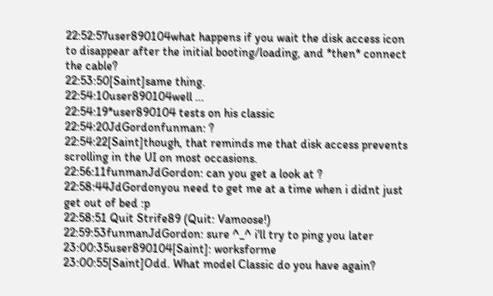22:52:57user890104what happens if you wait the disk access icon to disappear after the initial booting/loading, and *then* connect the cable?
22:53:50[Saint]same thing.
22:54:10user890104well ...
22:54:19*user890104 tests on his classic
22:54:20JdGordonfunman: ?
22:54:22[Saint]though, that reminds me that disk access prevents scrolling in the UI on most occasions.
22:56:11funmanJdGordon: can you get a look at ?
22:58:44JdGordonyou need to get me at a time when i didnt just get out of bed :p
22:58:51 Quit Strife89 (Quit: Vamoose!)
22:59:53funmanJdGordon: sure ^_^ i'll try to ping you later
23:00:35user890104[Saint]: worksforme
23:00:55[Saint]Odd. What model Classic do you have again?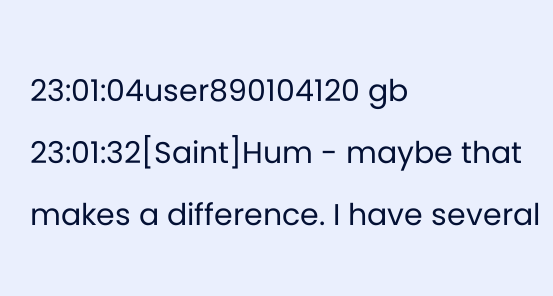23:01:04user890104120 gb
23:01:32[Saint]Hum - maybe that makes a difference. I have several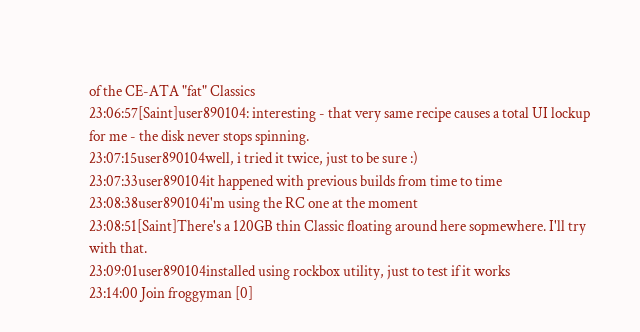of the CE-ATA "fat" Classics
23:06:57[Saint]user890104: interesting - that very same recipe causes a total UI lockup for me - the disk never stops spinning.
23:07:15user890104well, i tried it twice, just to be sure :)
23:07:33user890104it happened with previous builds from time to time
23:08:38user890104i'm using the RC one at the moment
23:08:51[Saint]There's a 120GB thin Classic floating around here sopmewhere. I'll try with that.
23:09:01user890104installed using rockbox utility, just to test if it works
23:14:00 Join froggyman [0]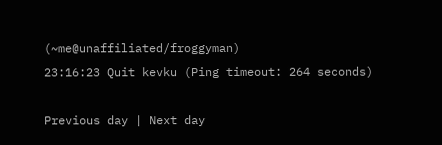(~me@unaffiliated/froggyman)
23:16:23 Quit kevku (Ping timeout: 264 seconds)

Previous day | Next day